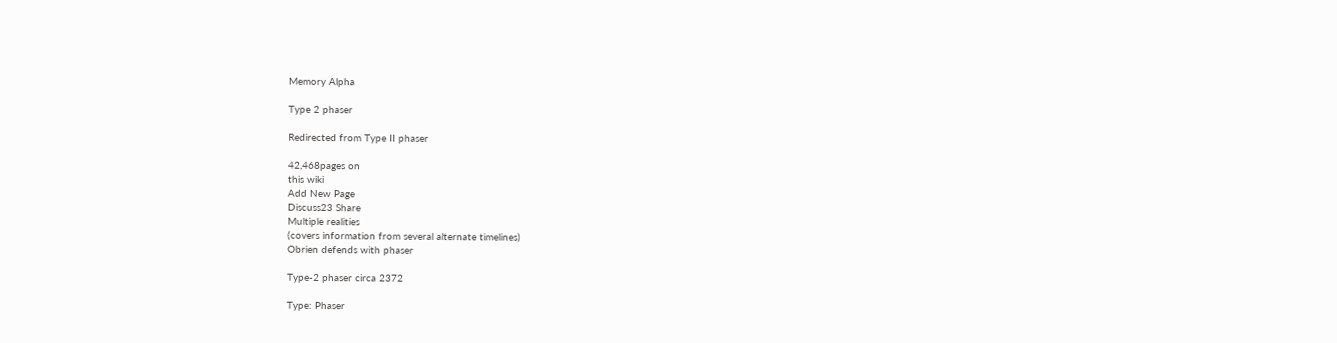Memory Alpha

Type 2 phaser

Redirected from Type II phaser

42,468pages on
this wiki
Add New Page
Discuss23 Share
Multiple realities
(covers information from several alternate timelines)
Obrien defends with phaser

Type-2 phaser circa 2372

Type: Phaser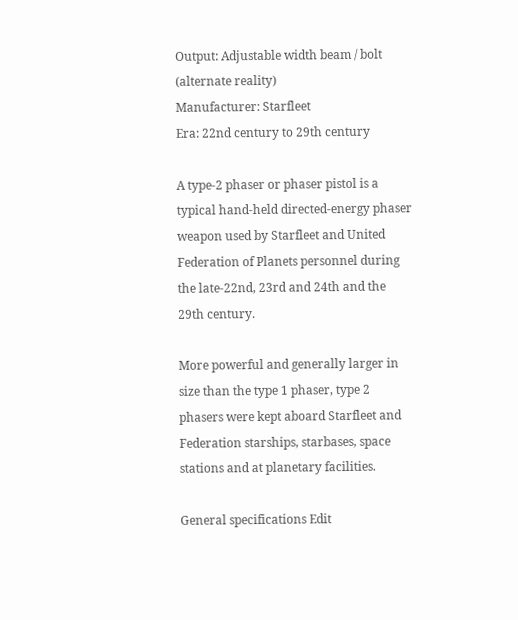Output: Adjustable width beam / bolt (alternate reality)
Manufacturer: Starfleet
Era: 22nd century to 29th century

A type-2 phaser or phaser pistol is a typical hand-held directed-energy phaser weapon used by Starfleet and United Federation of Planets personnel during the late-22nd, 23rd and 24th and the 29th century.

More powerful and generally larger in size than the type 1 phaser, type 2 phasers were kept aboard Starfleet and Federation starships, starbases, space stations and at planetary facilities.

General specifications Edit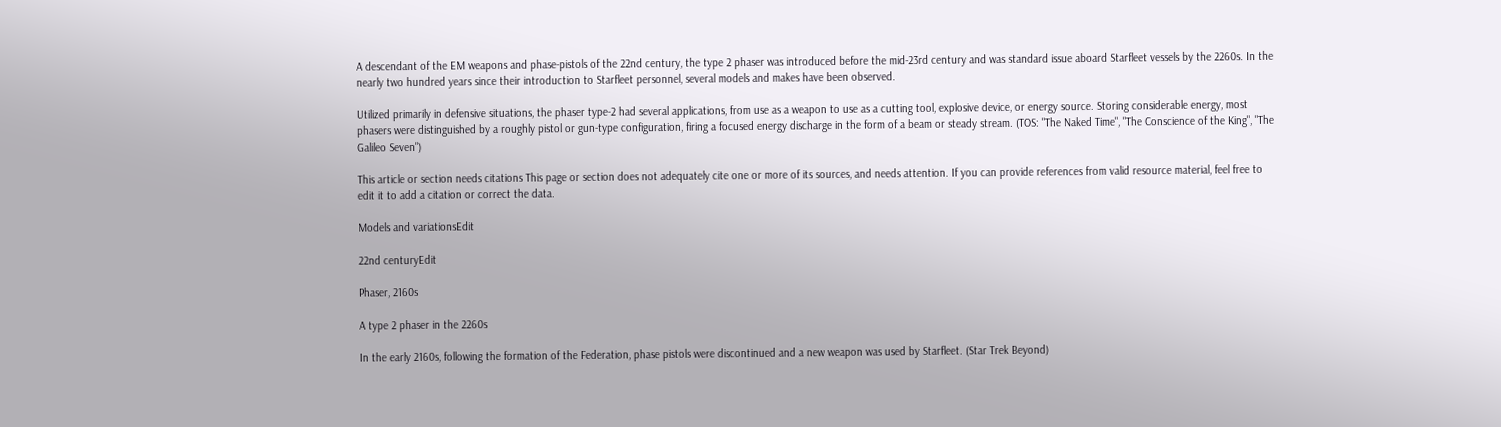A descendant of the EM weapons and phase-pistols of the 22nd century, the type 2 phaser was introduced before the mid-23rd century and was standard issue aboard Starfleet vessels by the 2260s. In the nearly two hundred years since their introduction to Starfleet personnel, several models and makes have been observed.

Utilized primarily in defensive situations, the phaser type-2 had several applications, from use as a weapon to use as a cutting tool, explosive device, or energy source. Storing considerable energy, most phasers were distinguished by a roughly pistol or gun-type configuration, firing a focused energy discharge in the form of a beam or steady stream. (TOS: "The Naked Time", "The Conscience of the King", "The Galileo Seven")

This article or section needs citations This page or section does not adequately cite one or more of its sources, and needs attention. If you can provide references from valid resource material, feel free to edit it to add a citation or correct the data.

Models and variationsEdit

22nd centuryEdit

Phaser, 2160s

A type 2 phaser in the 2260s

In the early 2160s, following the formation of the Federation, phase pistols were discontinued and a new weapon was used by Starfleet. (Star Trek Beyond)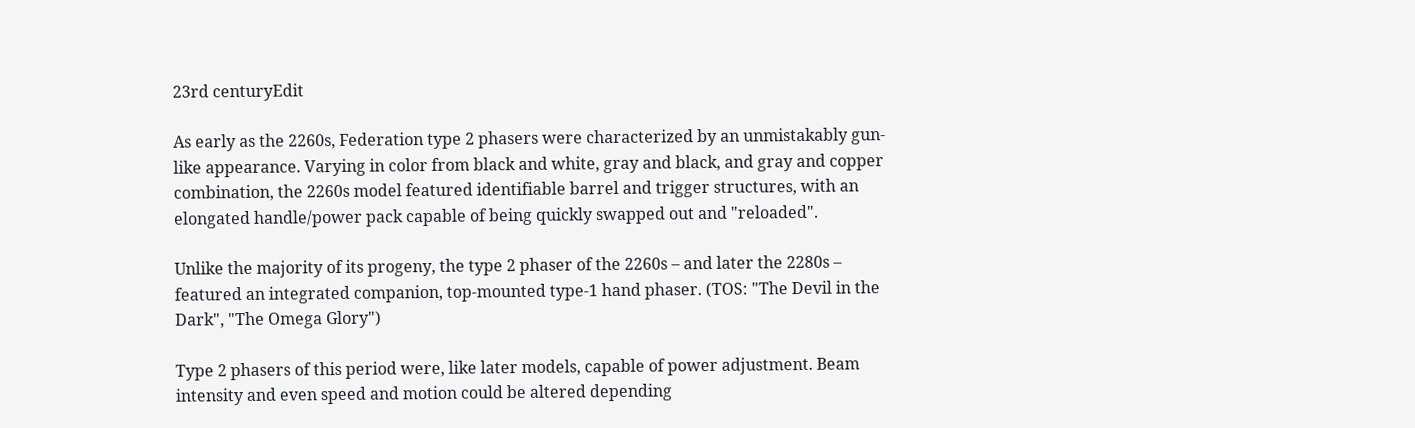23rd centuryEdit

As early as the 2260s, Federation type 2 phasers were characterized by an unmistakably gun-like appearance. Varying in color from black and white, gray and black, and gray and copper combination, the 2260s model featured identifiable barrel and trigger structures, with an elongated handle/power pack capable of being quickly swapped out and "reloaded".

Unlike the majority of its progeny, the type 2 phaser of the 2260s – and later the 2280s – featured an integrated companion, top-mounted type-1 hand phaser. (TOS: "The Devil in the Dark", "The Omega Glory")

Type 2 phasers of this period were, like later models, capable of power adjustment. Beam intensity and even speed and motion could be altered depending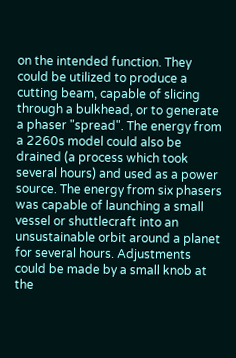on the intended function. They could be utilized to produce a cutting beam, capable of slicing through a bulkhead, or to generate a phaser "spread". The energy from a 2260s model could also be drained (a process which took several hours) and used as a power source. The energy from six phasers was capable of launching a small vessel or shuttlecraft into an unsustainable orbit around a planet for several hours. Adjustments could be made by a small knob at the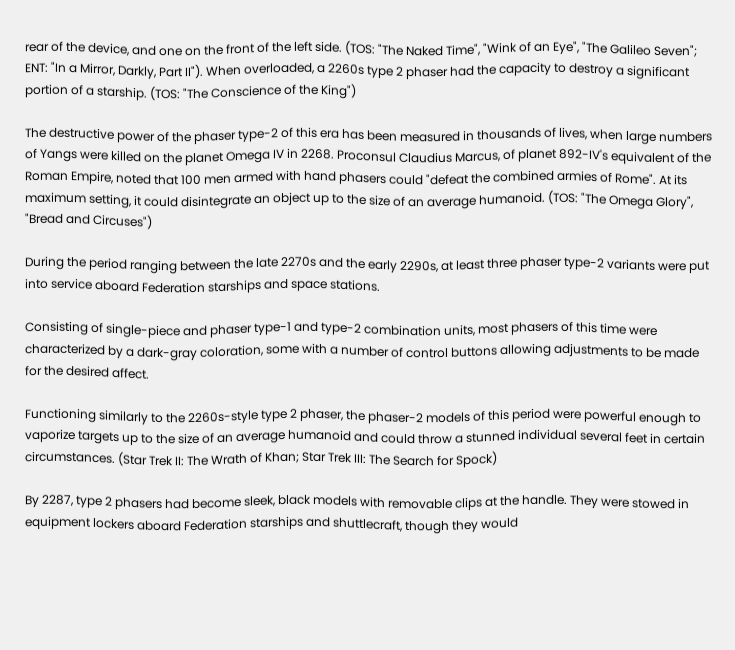rear of the device, and one on the front of the left side. (TOS: "The Naked Time", "Wink of an Eye", "The Galileo Seven"; ENT: "In a Mirror, Darkly, Part II"). When overloaded, a 2260s type 2 phaser had the capacity to destroy a significant portion of a starship. (TOS: "The Conscience of the King")

The destructive power of the phaser type-2 of this era has been measured in thousands of lives, when large numbers of Yangs were killed on the planet Omega IV in 2268. Proconsul Claudius Marcus, of planet 892-IV's equivalent of the Roman Empire, noted that 100 men armed with hand phasers could "defeat the combined armies of Rome". At its maximum setting, it could disintegrate an object up to the size of an average humanoid. (TOS: "The Omega Glory", "Bread and Circuses")

During the period ranging between the late 2270s and the early 2290s, at least three phaser type-2 variants were put into service aboard Federation starships and space stations.

Consisting of single-piece and phaser type-1 and type-2 combination units, most phasers of this time were characterized by a dark-gray coloration, some with a number of control buttons allowing adjustments to be made for the desired affect.

Functioning similarly to the 2260s-style type 2 phaser, the phaser-2 models of this period were powerful enough to vaporize targets up to the size of an average humanoid and could throw a stunned individual several feet in certain circumstances. (Star Trek II: The Wrath of Khan; Star Trek III: The Search for Spock)

By 2287, type 2 phasers had become sleek, black models with removable clips at the handle. They were stowed in equipment lockers aboard Federation starships and shuttlecraft, though they would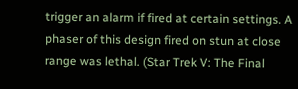trigger an alarm if fired at certain settings. A phaser of this design fired on stun at close range was lethal. (Star Trek V: The Final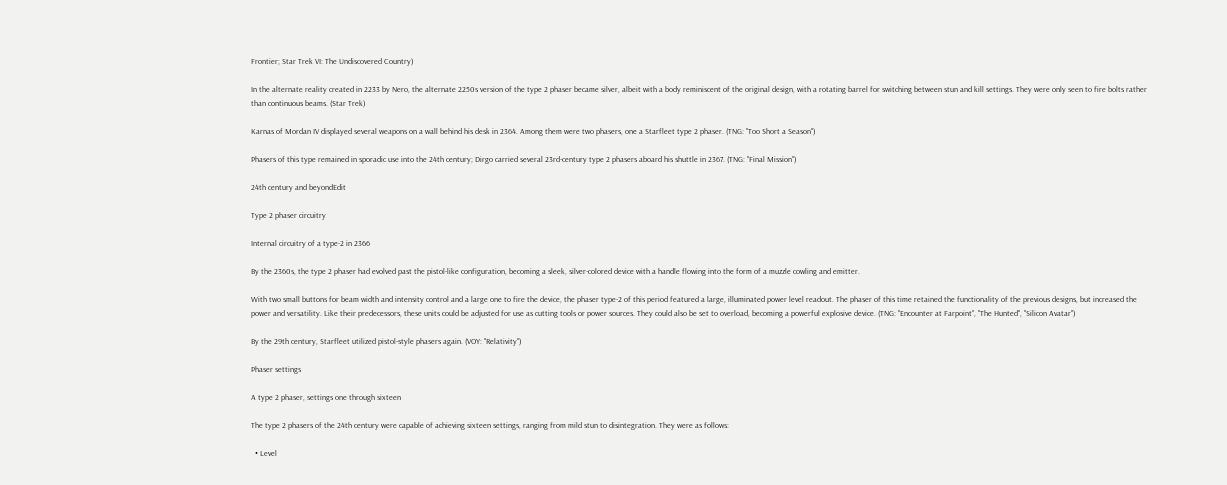Frontier; Star Trek VI: The Undiscovered Country)

In the alternate reality created in 2233 by Nero, the alternate 2250s version of the type 2 phaser became silver, albeit with a body reminiscent of the original design, with a rotating barrel for switching between stun and kill settings. They were only seen to fire bolts rather than continuous beams. (Star Trek)

Karnas of Mordan IV displayed several weapons on a wall behind his desk in 2364. Among them were two phasers, one a Starfleet type 2 phaser. (TNG: "Too Short a Season")

Phasers of this type remained in sporadic use into the 24th century; Dirgo carried several 23rd-century type 2 phasers aboard his shuttle in 2367. (TNG: "Final Mission")

24th century and beyondEdit

Type 2 phaser circuitry

Internal circuitry of a type-2 in 2366

By the 2360s, the type 2 phaser had evolved past the pistol-like configuration, becoming a sleek, silver-colored device with a handle flowing into the form of a muzzle cowling and emitter.

With two small buttons for beam width and intensity control and a large one to fire the device, the phaser type-2 of this period featured a large, illuminated power level readout. The phaser of this time retained the functionality of the previous designs, but increased the power and versatility. Like their predecessors, these units could be adjusted for use as cutting tools or power sources. They could also be set to overload, becoming a powerful explosive device. (TNG: "Encounter at Farpoint", "The Hunted", "Silicon Avatar")

By the 29th century, Starfleet utilized pistol-style phasers again. (VOY: "Relativity")

Phaser settings

A type 2 phaser, settings one through sixteen

The type 2 phasers of the 24th century were capable of achieving sixteen settings, ranging from mild stun to disintegration. They were as follows:

  • Level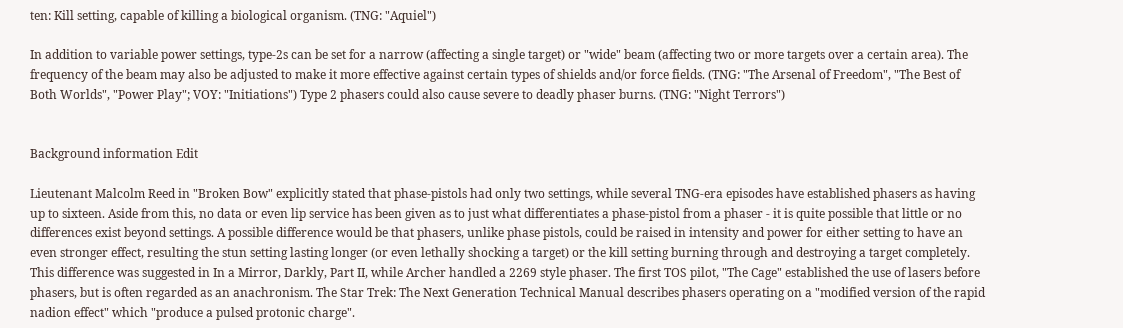ten: Kill setting, capable of killing a biological organism. (TNG: "Aquiel")

In addition to variable power settings, type-2s can be set for a narrow (affecting a single target) or "wide" beam (affecting two or more targets over a certain area). The frequency of the beam may also be adjusted to make it more effective against certain types of shields and/or force fields. (TNG: "The Arsenal of Freedom", "The Best of Both Worlds", "Power Play"; VOY: "Initiations") Type 2 phasers could also cause severe to deadly phaser burns. (TNG: "Night Terrors")


Background information Edit

Lieutenant Malcolm Reed in "Broken Bow" explicitly stated that phase-pistols had only two settings, while several TNG-era episodes have established phasers as having up to sixteen. Aside from this, no data or even lip service has been given as to just what differentiates a phase-pistol from a phaser - it is quite possible that little or no differences exist beyond settings. A possible difference would be that phasers, unlike phase pistols, could be raised in intensity and power for either setting to have an even stronger effect, resulting the stun setting lasting longer (or even lethally shocking a target) or the kill setting burning through and destroying a target completely. This difference was suggested in In a Mirror, Darkly, Part II, while Archer handled a 2269 style phaser. The first TOS pilot, "The Cage" established the use of lasers before phasers, but is often regarded as an anachronism. The Star Trek: The Next Generation Technical Manual describes phasers operating on a "modified version of the rapid nadion effect" which "produce a pulsed protonic charge".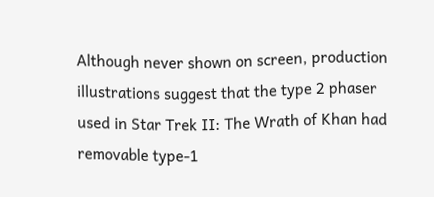Although never shown on screen, production illustrations suggest that the type 2 phaser used in Star Trek II: The Wrath of Khan had removable type-1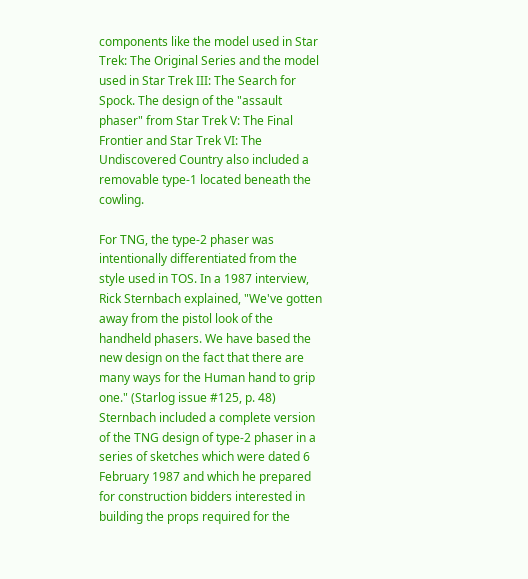components like the model used in Star Trek: The Original Series and the model used in Star Trek III: The Search for Spock. The design of the "assault phaser" from Star Trek V: The Final Frontier and Star Trek VI: The Undiscovered Country also included a removable type-1 located beneath the cowling.

For TNG, the type-2 phaser was intentionally differentiated from the style used in TOS. In a 1987 interview, Rick Sternbach explained, "We've gotten away from the pistol look of the handheld phasers. We have based the new design on the fact that there are many ways for the Human hand to grip one." (Starlog issue #125, p. 48) Sternbach included a complete version of the TNG design of type-2 phaser in a series of sketches which were dated 6 February 1987 and which he prepared for construction bidders interested in building the props required for the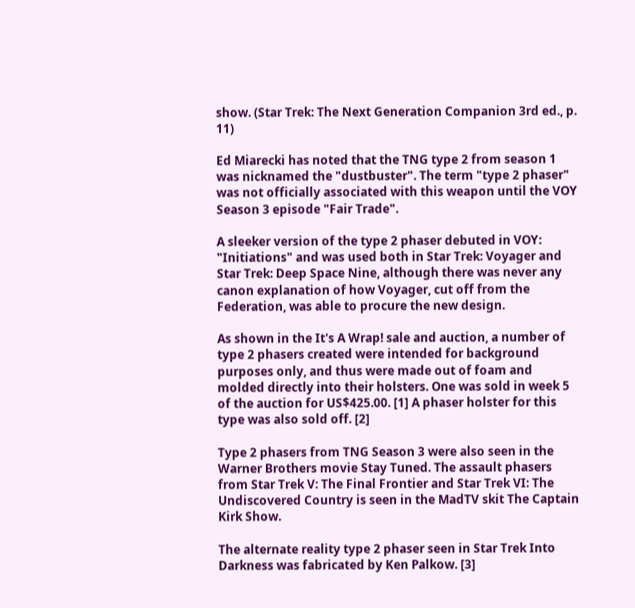show. (Star Trek: The Next Generation Companion 3rd ed., p. 11)

Ed Miarecki has noted that the TNG type 2 from season 1 was nicknamed the "dustbuster". The term "type 2 phaser" was not officially associated with this weapon until the VOY Season 3 episode "Fair Trade".

A sleeker version of the type 2 phaser debuted in VOY: "Initiations" and was used both in Star Trek: Voyager and Star Trek: Deep Space Nine, although there was never any canon explanation of how Voyager, cut off from the Federation, was able to procure the new design.

As shown in the It's A Wrap! sale and auction, a number of type 2 phasers created were intended for background purposes only, and thus were made out of foam and molded directly into their holsters. One was sold in week 5 of the auction for US$425.00. [1] A phaser holster for this type was also sold off. [2]

Type 2 phasers from TNG Season 3 were also seen in the Warner Brothers movie Stay Tuned. The assault phasers from Star Trek V: The Final Frontier and Star Trek VI: The Undiscovered Country is seen in the MadTV skit The Captain Kirk Show.

The alternate reality type 2 phaser seen in Star Trek Into Darkness was fabricated by Ken Palkow. [3]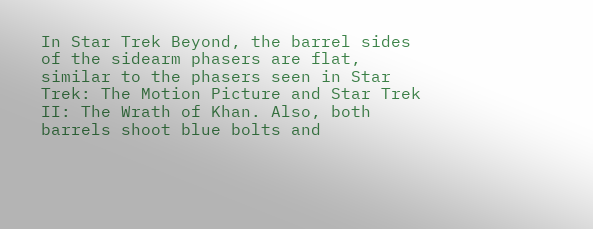In Star Trek Beyond, the barrel sides of the sidearm phasers are flat, similar to the phasers seen in Star Trek: The Motion Picture and Star Trek II: The Wrath of Khan. Also, both barrels shoot blue bolts and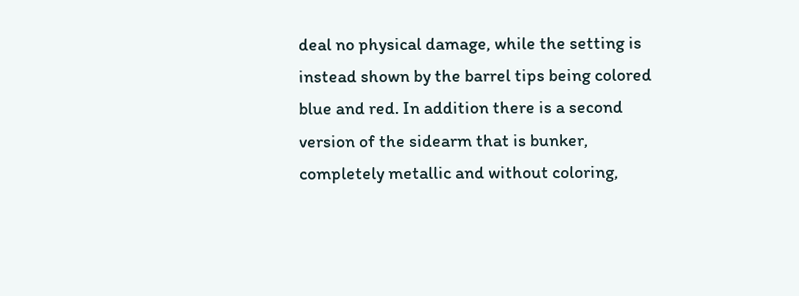deal no physical damage, while the setting is instead shown by the barrel tips being colored blue and red. In addition there is a second version of the sidearm that is bunker, completely metallic and without coloring,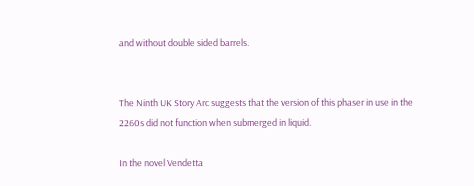and without double sided barrels.


The Ninth UK Story Arc suggests that the version of this phaser in use in the 2260s did not function when submerged in liquid.

In the novel Vendetta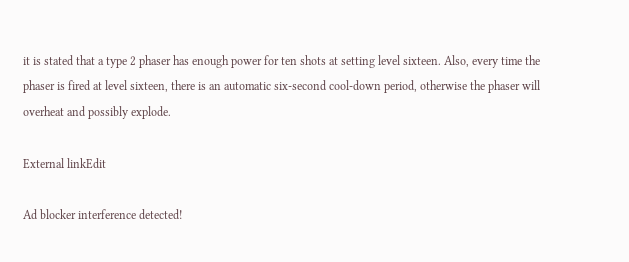it is stated that a type 2 phaser has enough power for ten shots at setting level sixteen. Also, every time the phaser is fired at level sixteen, there is an automatic six-second cool-down period, otherwise the phaser will overheat and possibly explode.

External linkEdit

Ad blocker interference detected!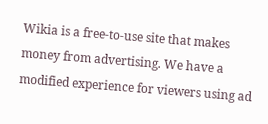Wikia is a free-to-use site that makes money from advertising. We have a modified experience for viewers using ad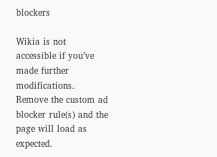blockers

Wikia is not accessible if you’ve made further modifications. Remove the custom ad blocker rule(s) and the page will load as expected.